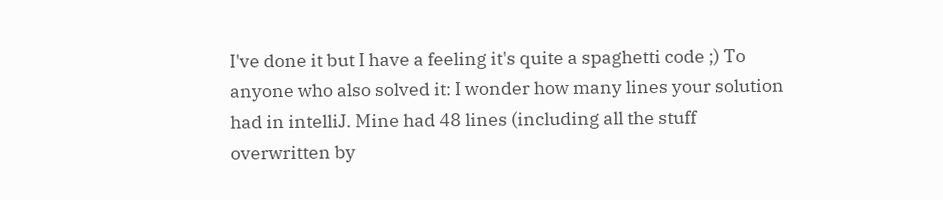I've done it but I have a feeling it's quite a spaghetti code ;) To anyone who also solved it: I wonder how many lines your solution had in intelliJ. Mine had 48 lines (including all the stuff overwritten by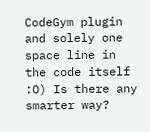CodeGym plugin and solely one space line in the code itself :O) Is there any smarter way?